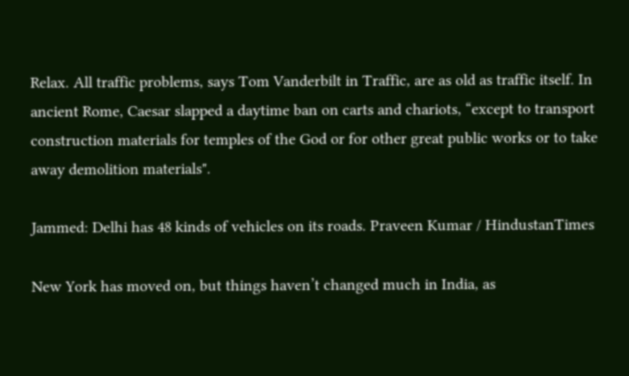Relax. All traffic problems, says Tom Vanderbilt in Traffic, are as old as traffic itself. In ancient Rome, Caesar slapped a daytime ban on carts and chariots, “except to transport construction materials for temples of the God or for other great public works or to take away demolition materials".

Jammed: Delhi has 48 kinds of vehicles on its roads. Praveen Kumar / HindustanTimes

New York has moved on, but things haven’t changed much in India, as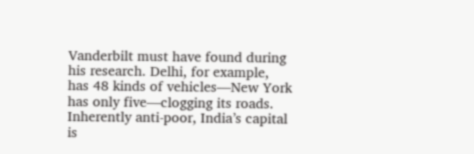Vanderbilt must have found during his research. Delhi, for example, has 48 kinds of vehicles—New York has only five—clogging its roads. Inherently anti-poor, India’s capital is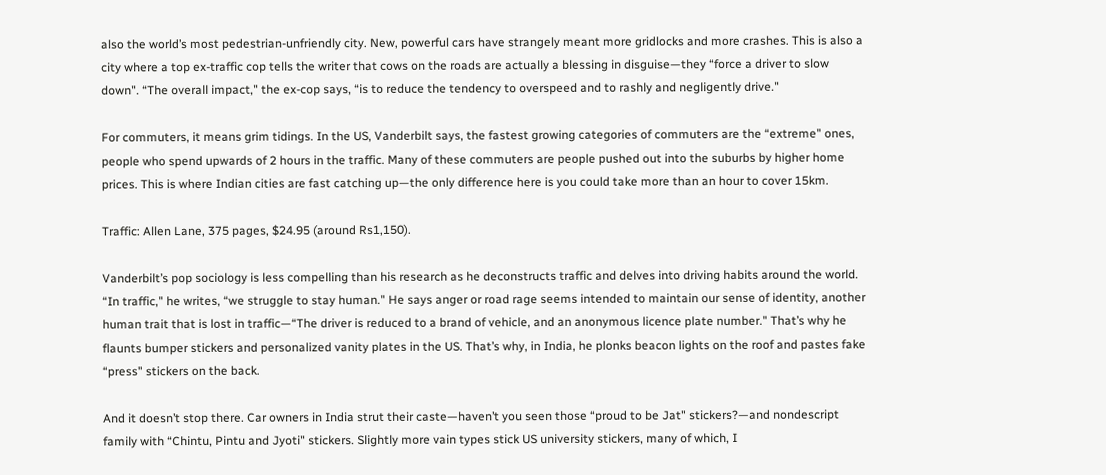also the world’s most pedestrian-unfriendly city. New, powerful cars have strangely meant more gridlocks and more crashes. This is also a city where a top ex-traffic cop tells the writer that cows on the roads are actually a blessing in disguise—they “force a driver to slow down". “The overall impact," the ex-cop says, “is to reduce the tendency to overspeed and to rashly and negligently drive."

For commuters, it means grim tidings. In the US, Vanderbilt says, the fastest growing categories of commuters are the “extreme" ones, people who spend upwards of 2 hours in the traffic. Many of these commuters are people pushed out into the suburbs by higher home prices. This is where Indian cities are fast catching up—the only difference here is you could take more than an hour to cover 15km.

Traffic: Allen Lane, 375 pages, $24.95 (around Rs1,150).

Vanderbilt’s pop sociology is less compelling than his research as he deconstructs traffic and delves into driving habits around the world. “In traffic," he writes, “we struggle to stay human." He says anger or road rage seems intended to maintain our sense of identity, another human trait that is lost in traffic—“The driver is reduced to a brand of vehicle, and an anonymous licence plate number." That’s why he flaunts bumper stickers and personalized vanity plates in the US. That’s why, in India, he plonks beacon lights on the roof and pastes fake “press" stickers on the back.

And it doesn’t stop there. Car owners in India strut their caste—haven’t you seen those “proud to be Jat" stickers?—and nondescript family with “Chintu, Pintu and Jyoti" stickers. Slightly more vain types stick US university stickers, many of which, I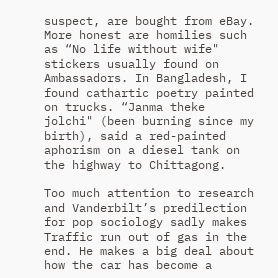suspect, are bought from eBay. More honest are homilies such as “No life without wife" stickers usually found on Ambassadors. In Bangladesh, I found cathartic poetry painted on trucks. “Janma theke jolchi" (been burning since my birth), said a red-painted aphorism on a diesel tank on the highway to Chittagong.

Too much attention to research and Vanderbilt’s predilection for pop sociology sadly makes Traffic run out of gas in the end. He makes a big deal about how the car has become a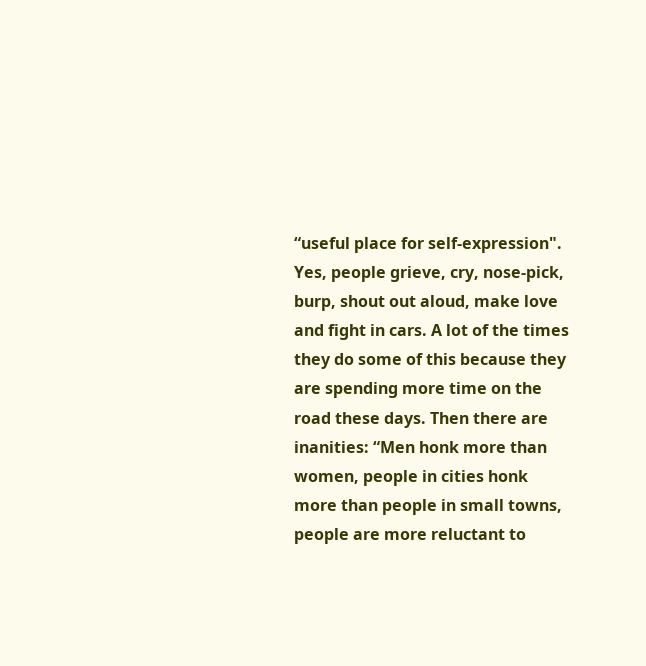“useful place for self-expression". Yes, people grieve, cry, nose-pick, burp, shout out aloud, make love and fight in cars. A lot of the times they do some of this because they are spending more time on the road these days. Then there are inanities: “Men honk more than women, people in cities honk more than people in small towns, people are more reluctant to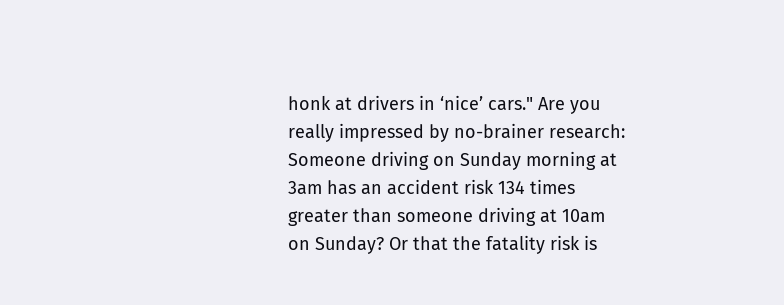honk at drivers in ‘nice’ cars." Are you really impressed by no-brainer research: Someone driving on Sunday morning at 3am has an accident risk 134 times greater than someone driving at 10am on Sunday? Or that the fatality risk is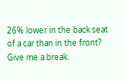26% lower in the back seat of a car than in the front? Give me a break.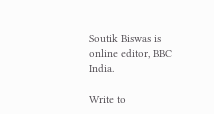Soutik Biswas is online editor, BBC India.

Write to